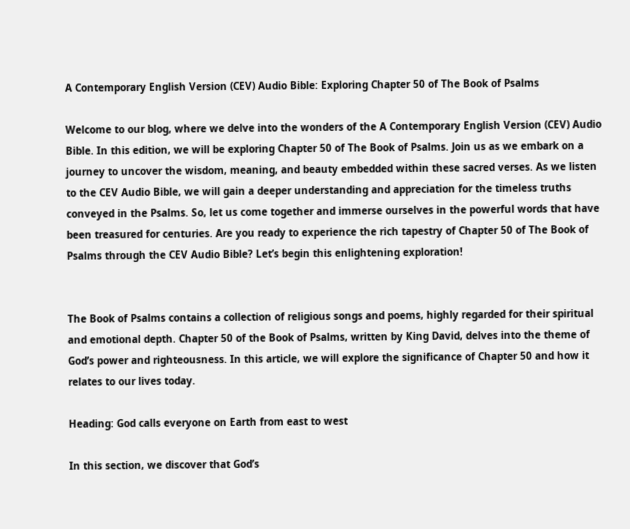A Contemporary English Version (CEV) Audio Bible: Exploring Chapter 50 of The Book of Psalms

Welcome to our blog, where we delve into the wonders of the A Contemporary English Version (CEV) Audio Bible. In this edition, we will be exploring Chapter 50 of The Book of Psalms. Join us as we embark on a journey to uncover the wisdom, meaning, and beauty embedded within these sacred verses. As we listen to the CEV Audio Bible, we will gain a deeper understanding and appreciation for the timeless truths conveyed in the Psalms. So, let us come together and immerse ourselves in the powerful words that have been treasured for centuries. Are you ready to experience the rich tapestry of Chapter 50 of The Book of Psalms through the CEV Audio Bible? Let’s begin this enlightening exploration!


The Book of Psalms contains a collection of religious songs and poems, highly regarded for their spiritual and emotional depth. Chapter 50 of the Book of Psalms, written by King David, delves into the theme of God’s power and righteousness. In this article, we will explore the significance of Chapter 50 and how it relates to our lives today.

Heading: God calls everyone on Earth from east to west

In this section, we discover that God’s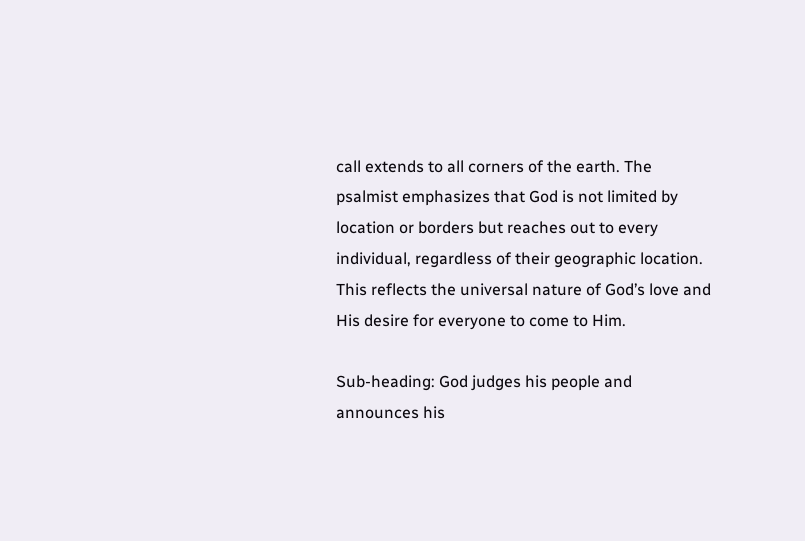call extends to all corners of the earth. The psalmist emphasizes that God is not limited by location or borders but reaches out to every individual, regardless of their geographic location. This reflects the universal nature of God’s love and His desire for everyone to come to Him.

Sub-heading: God judges his people and announces his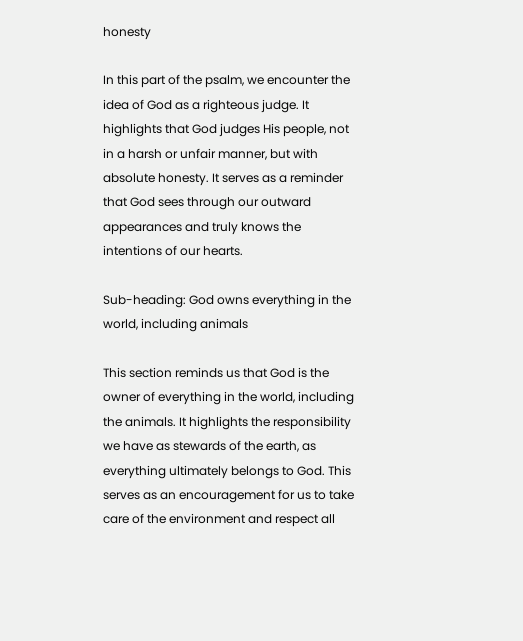honesty

In this part of the psalm, we encounter the idea of God as a righteous judge. It highlights that God judges His people, not in a harsh or unfair manner, but with absolute honesty. It serves as a reminder that God sees through our outward appearances and truly knows the intentions of our hearts.

Sub-heading: God owns everything in the world, including animals

This section reminds us that God is the owner of everything in the world, including the animals. It highlights the responsibility we have as stewards of the earth, as everything ultimately belongs to God. This serves as an encouragement for us to take care of the environment and respect all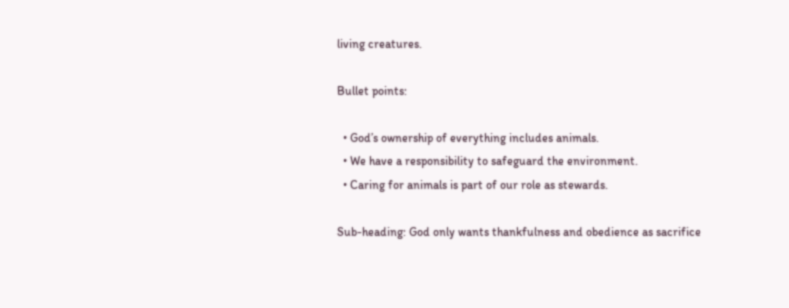living creatures.

Bullet points:

  • God’s ownership of everything includes animals.
  • We have a responsibility to safeguard the environment.
  • Caring for animals is part of our role as stewards.

Sub-heading: God only wants thankfulness and obedience as sacrifice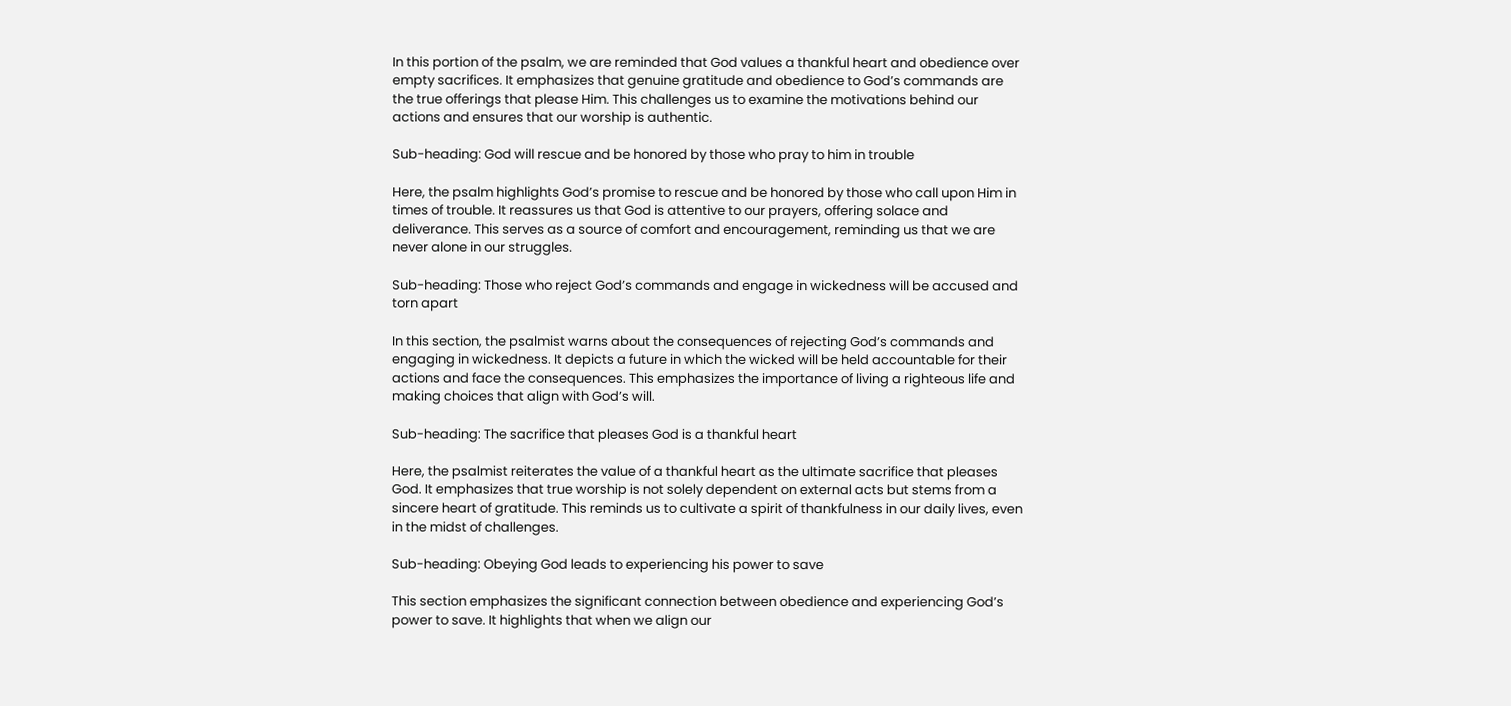In this portion of the psalm, we are reminded that God values a thankful heart and obedience over empty sacrifices. It emphasizes that genuine gratitude and obedience to God’s commands are the true offerings that please Him. This challenges us to examine the motivations behind our actions and ensures that our worship is authentic.

Sub-heading: God will rescue and be honored by those who pray to him in trouble

Here, the psalm highlights God’s promise to rescue and be honored by those who call upon Him in times of trouble. It reassures us that God is attentive to our prayers, offering solace and deliverance. This serves as a source of comfort and encouragement, reminding us that we are never alone in our struggles.

Sub-heading: Those who reject God’s commands and engage in wickedness will be accused and torn apart

In this section, the psalmist warns about the consequences of rejecting God’s commands and engaging in wickedness. It depicts a future in which the wicked will be held accountable for their actions and face the consequences. This emphasizes the importance of living a righteous life and making choices that align with God’s will.

Sub-heading: The sacrifice that pleases God is a thankful heart

Here, the psalmist reiterates the value of a thankful heart as the ultimate sacrifice that pleases God. It emphasizes that true worship is not solely dependent on external acts but stems from a sincere heart of gratitude. This reminds us to cultivate a spirit of thankfulness in our daily lives, even in the midst of challenges.

Sub-heading: Obeying God leads to experiencing his power to save

This section emphasizes the significant connection between obedience and experiencing God’s power to save. It highlights that when we align our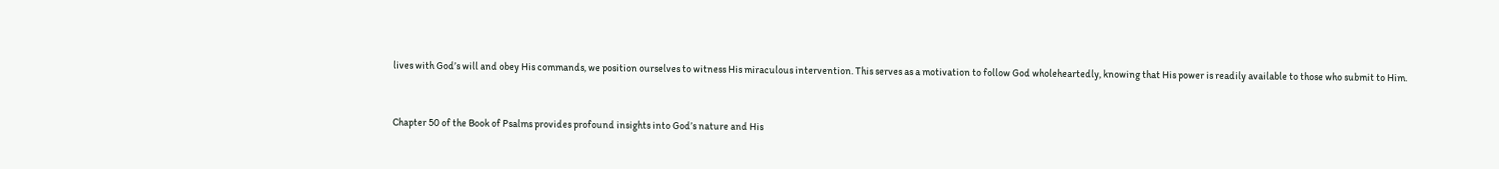lives with God’s will and obey His commands, we position ourselves to witness His miraculous intervention. This serves as a motivation to follow God wholeheartedly, knowing that His power is readily available to those who submit to Him.


Chapter 50 of the Book of Psalms provides profound insights into God’s nature and His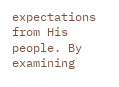expectations from His people. By examining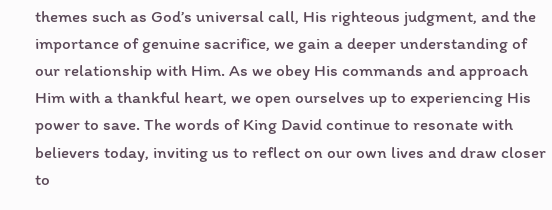themes such as God’s universal call, His righteous judgment, and the importance of genuine sacrifice, we gain a deeper understanding of our relationship with Him. As we obey His commands and approach Him with a thankful heart, we open ourselves up to experiencing His power to save. The words of King David continue to resonate with believers today, inviting us to reflect on our own lives and draw closer to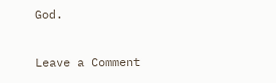God.

Leave a Comment